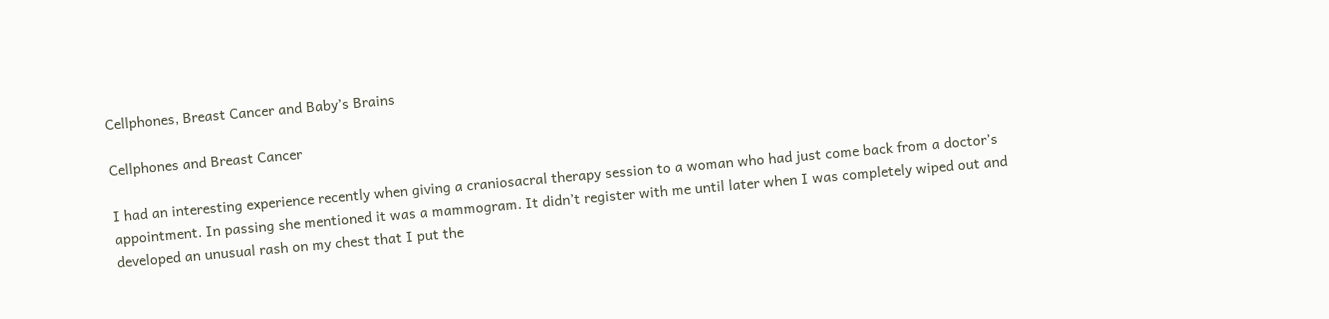Cellphones, Breast Cancer and Baby’s Brains

Cellphones and Breast Cancer

I had an interesting experience recently when giving a craniosacral therapy session to a woman who had just come back from a doctor’s appointment. In passing she mentioned it was a mammogram. It didn’t register with me until later when I was completely wiped out and developed an unusual rash on my chest that I put the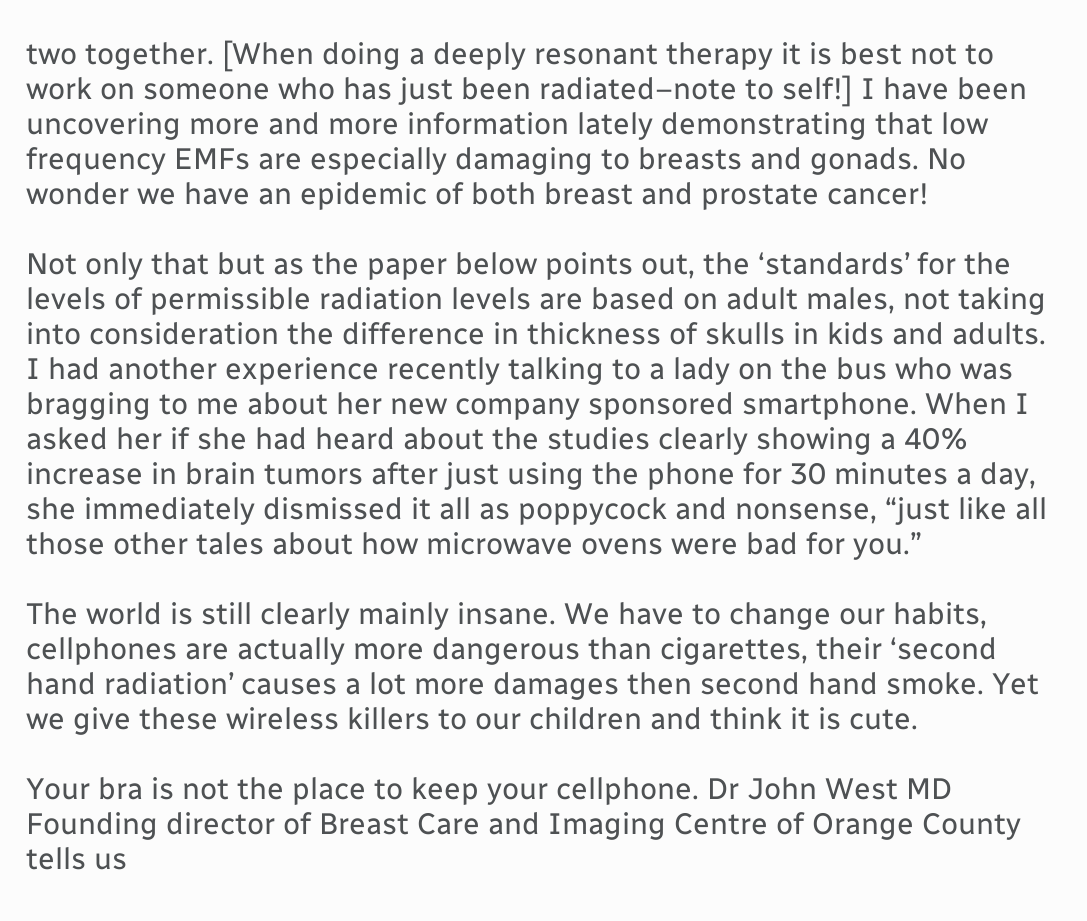two together. [When doing a deeply resonant therapy it is best not to work on someone who has just been radiated–note to self!] I have been uncovering more and more information lately demonstrating that low frequency EMFs are especially damaging to breasts and gonads. No wonder we have an epidemic of both breast and prostate cancer!

Not only that but as the paper below points out, the ‘standards’ for the levels of permissible radiation levels are based on adult males, not taking into consideration the difference in thickness of skulls in kids and adults. I had another experience recently talking to a lady on the bus who was bragging to me about her new company sponsored smartphone. When I asked her if she had heard about the studies clearly showing a 40% increase in brain tumors after just using the phone for 30 minutes a day, she immediately dismissed it all as poppycock and nonsense, “just like all those other tales about how microwave ovens were bad for you.”

The world is still clearly mainly insane. We have to change our habits, cellphones are actually more dangerous than cigarettes, their ‘second hand radiation’ causes a lot more damages then second hand smoke. Yet we give these wireless killers to our children and think it is cute.

Your bra is not the place to keep your cellphone. Dr John West MD Founding director of Breast Care and Imaging Centre of Orange County tells us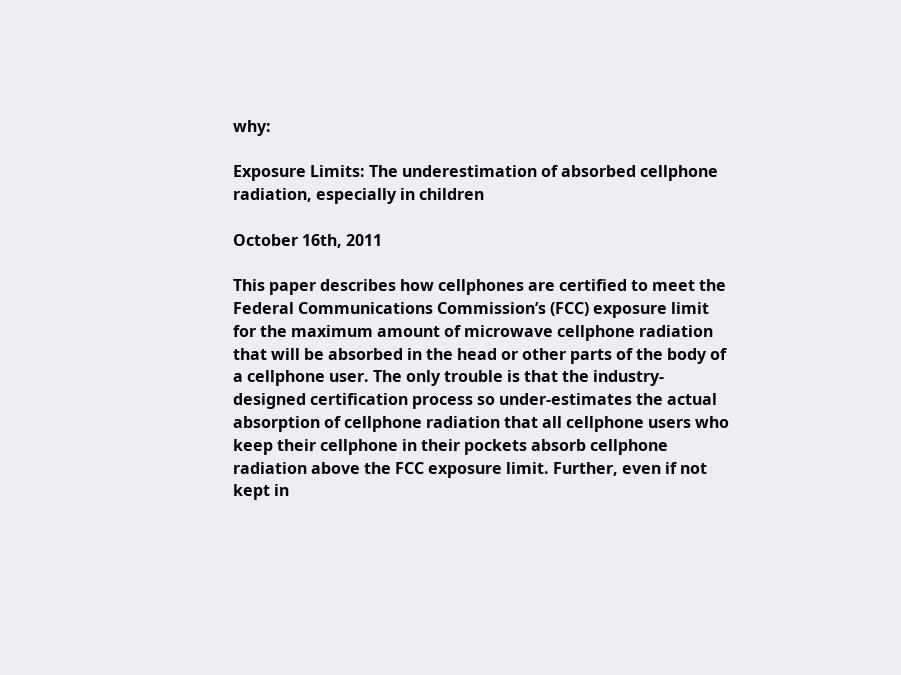why:

Exposure Limits: The underestimation of absorbed cellphone radiation, especially in children

October 16th, 2011

This paper describes how cellphones are certified to meet the Federal Communications Commission’s (FCC) exposure limit for the maximum amount of microwave cellphone radiation that will be absorbed in the head or other parts of the body of a cellphone user. The only trouble is that the industry-designed certification process so under-estimates the actual absorption of cellphone radiation that all cellphone users who keep their cellphone in their pockets absorb cellphone radiation above the FCC exposure limit. Further, even if not kept in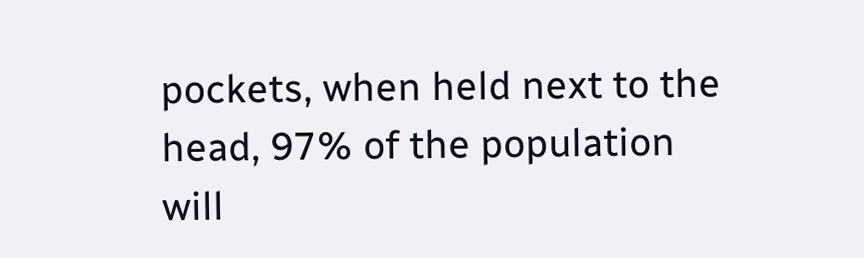pockets, when held next to the head, 97% of the population will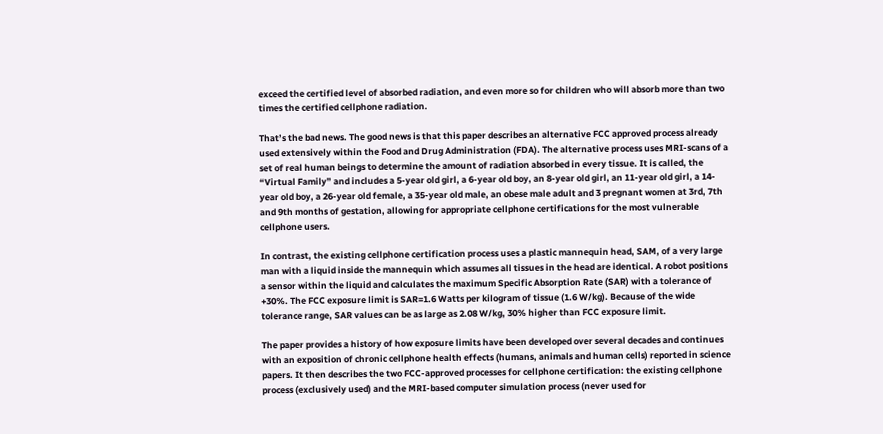exceed the certified level of absorbed radiation, and even more so for children who will absorb more than two times the certified cellphone radiation.

That’s the bad news. The good news is that this paper describes an alternative FCC approved process already used extensively within the Food and Drug Administration (FDA). The alternative process uses MRI-scans of a set of real human beings to determine the amount of radiation absorbed in every tissue. It is called, the “Virtual Family” and includes a 5-year old girl, a 6-year old boy, an 8-year old girl, an 11-year old girl, a 14-year old boy, a 26-year old female, a 35-year old male, an obese male adult and 3 pregnant women at 3rd, 7th and 9th months of gestation, allowing for appropriate cellphone certifications for the most vulnerable cellphone users.

In contrast, the existing cellphone certification process uses a plastic mannequin head, SAM, of a very large man with a liquid inside the mannequin which assumes all tissues in the head are identical. A robot positions a sensor within the liquid and calculates the maximum Specific Absorption Rate (SAR) with a tolerance of +30%. The FCC exposure limit is SAR=1.6 Watts per kilogram of tissue (1.6 W/kg). Because of the wide tolerance range, SAR values can be as large as 2.08 W/kg, 30% higher than FCC exposure limit.

The paper provides a history of how exposure limits have been developed over several decades and continues with an exposition of chronic cellphone health effects (humans, animals and human cells) reported in science papers. It then describes the two FCC-approved processes for cellphone certification: the existing cellphone process (exclusively used) and the MRI-based computer simulation process (never used for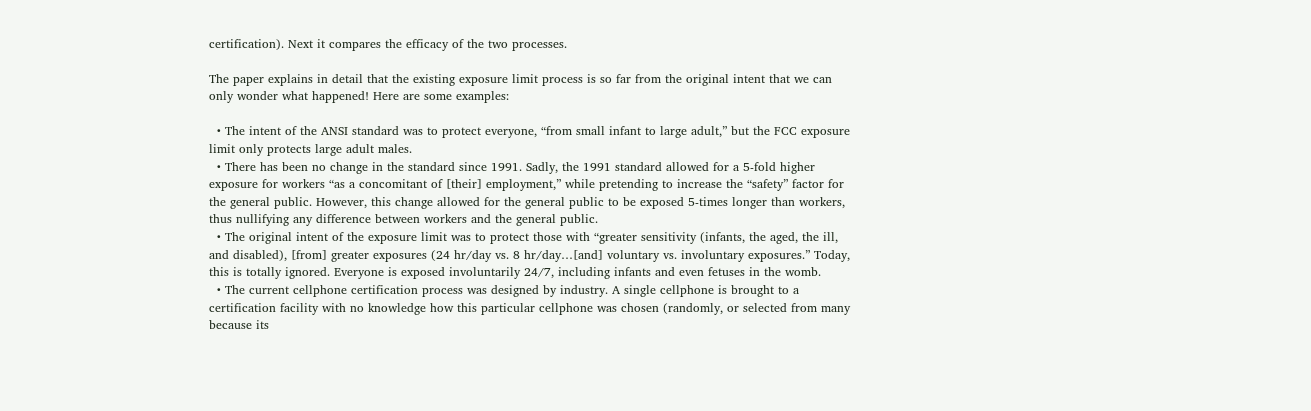certification). Next it compares the efficacy of the two processes.

The paper explains in detail that the existing exposure limit process is so far from the original intent that we can only wonder what happened! Here are some examples:

  • The intent of the ANSI standard was to protect everyone, “from small infant to large adult,” but the FCC exposure limit only protects large adult males.
  • There has been no change in the standard since 1991. Sadly, the 1991 standard allowed for a 5-fold higher exposure for workers “as a concomitant of [their] employment,” while pretending to increase the “safety” factor for the general public. However, this change allowed for the general public to be exposed 5-times longer than workers, thus nullifying any difference between workers and the general public.
  • The original intent of the exposure limit was to protect those with “greater sensitivity (infants, the aged, the ill, and disabled), [from] greater exposures (24 hr/day vs. 8 hr/day…[and] voluntary vs. involuntary exposures.” Today, this is totally ignored. Everyone is exposed involuntarily 24/7, including infants and even fetuses in the womb.
  • The current cellphone certification process was designed by industry. A single cellphone is brought to a certification facility with no knowledge how this particular cellphone was chosen (randomly, or selected from many because its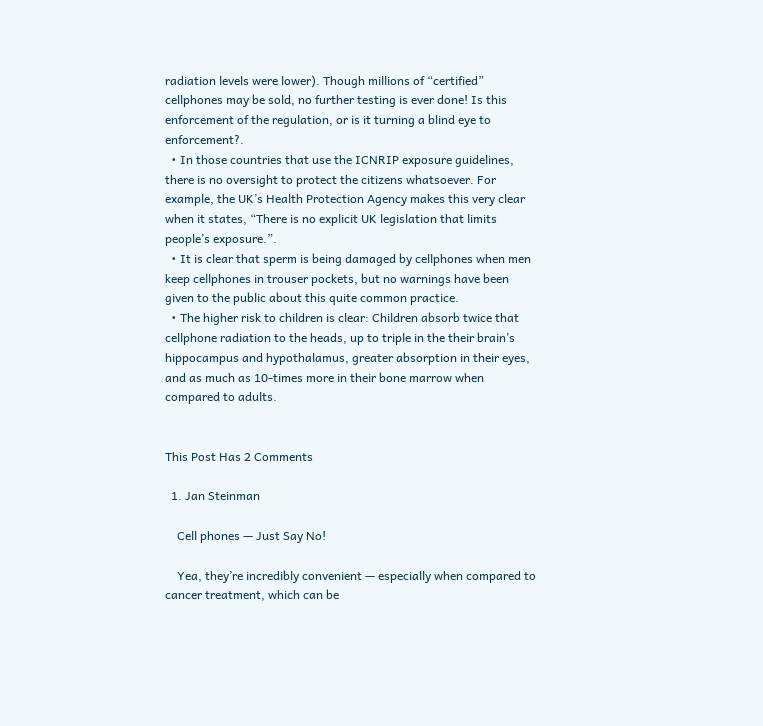radiation levels were lower). Though millions of “certified” cellphones may be sold, no further testing is ever done! Is this enforcement of the regulation, or is it turning a blind eye to enforcement?.
  • In those countries that use the ICNRIP exposure guidelines, there is no oversight to protect the citizens whatsoever. For example, the UK’s Health Protection Agency makes this very clear when it states, “There is no explicit UK legislation that limits people’s exposure.”.
  • It is clear that sperm is being damaged by cellphones when men keep cellphones in trouser pockets, but no warnings have been given to the public about this quite common practice.
  • The higher risk to children is clear: Children absorb twice that cellphone radiation to the heads, up to triple in the their brain’s hippocampus and hypothalamus, greater absorption in their eyes, and as much as 10-times more in their bone marrow when compared to adults.


This Post Has 2 Comments

  1. Jan Steinman

    Cell phones — Just Say No!

    Yea, they’re incredibly convenient — especially when compared to cancer treatment, which can be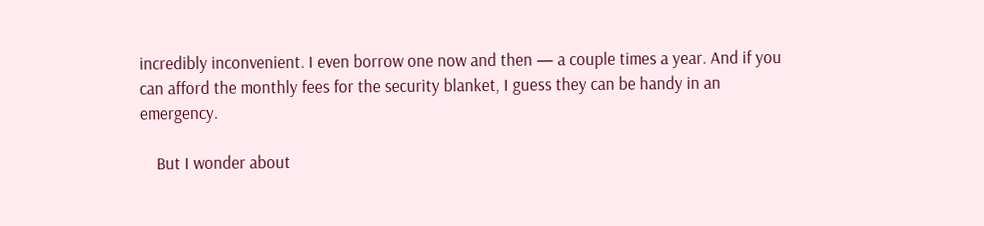incredibly inconvenient. I even borrow one now and then — a couple times a year. And if you can afford the monthly fees for the security blanket, I guess they can be handy in an emergency.

    But I wonder about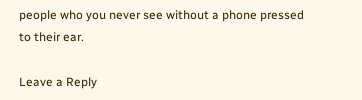people who you never see without a phone pressed to their ear.

Leave a Reply